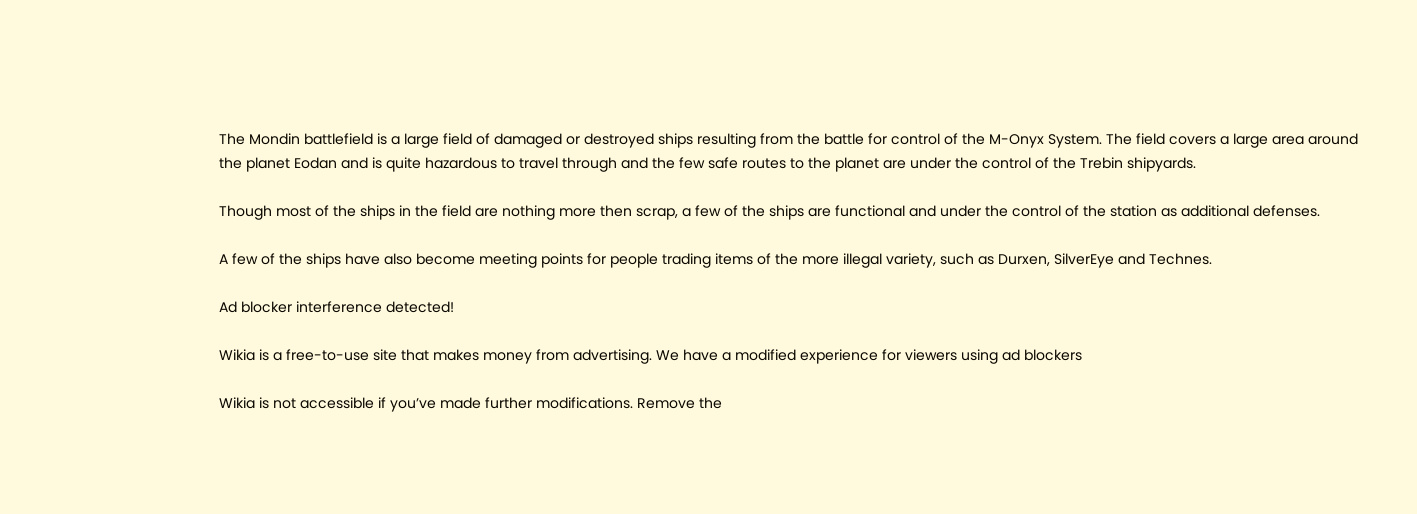The Mondin battlefield is a large field of damaged or destroyed ships resulting from the battle for control of the M-Onyx System. The field covers a large area around the planet Eodan and is quite hazardous to travel through and the few safe routes to the planet are under the control of the Trebin shipyards.

Though most of the ships in the field are nothing more then scrap, a few of the ships are functional and under the control of the station as additional defenses.

A few of the ships have also become meeting points for people trading items of the more illegal variety, such as Durxen, SilverEye and Technes.

Ad blocker interference detected!

Wikia is a free-to-use site that makes money from advertising. We have a modified experience for viewers using ad blockers

Wikia is not accessible if you’ve made further modifications. Remove the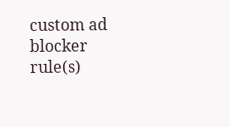custom ad blocker rule(s)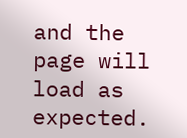and the page will load as expected.